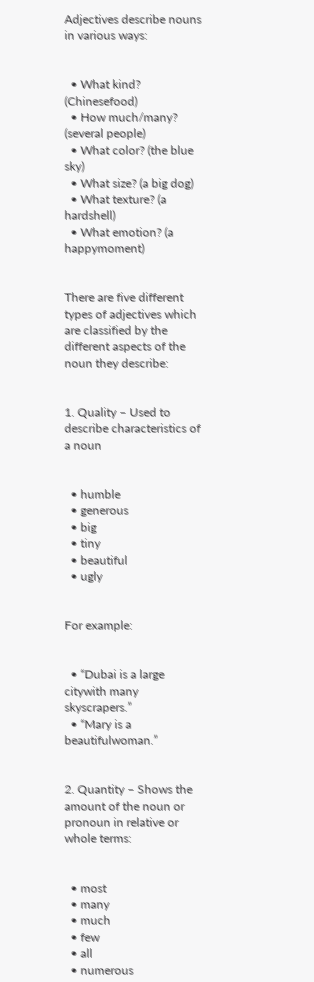Adjectives describe nouns in various ways:


  • What kind? (Chinesefood)
  • How much/many? (several people)
  • What color? (the blue sky)
  • What size? (a big dog)
  • What texture? (a hardshell)
  • What emotion? (a happymoment)


There are five different types of adjectives which are classified by the different aspects of the noun they describe:


1. Quality – Used to describe characteristics of a noun


  • humble
  • generous
  • big
  • tiny
  • beautiful
  • ugly


For example:


  • “Dubai is a large citywith many skyscrapers.”
  • “Mary is a beautifulwoman.”


2. Quantity – Shows the amount of the noun or pronoun in relative or whole terms:


  • most
  • many
  • much
  • few
  • all
  • numerous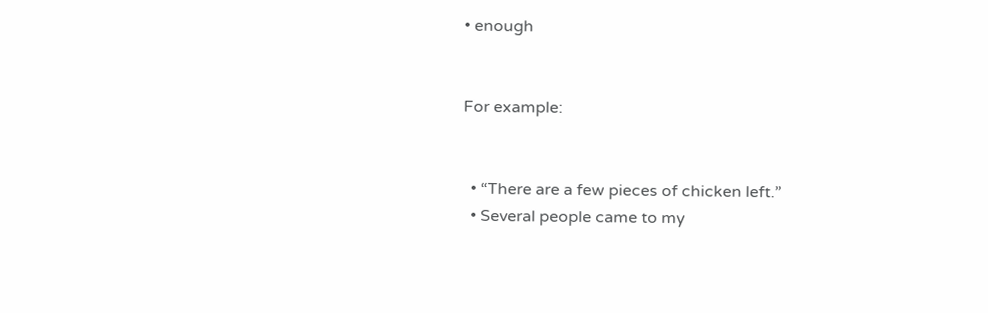• enough


For example:


  • “There are a few pieces of chicken left.”
  • Several people came to my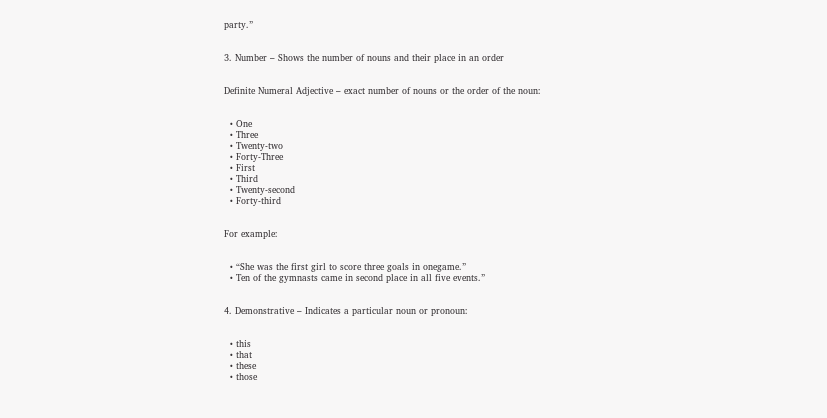party.”


3. Number – Shows the number of nouns and their place in an order


Definite Numeral Adjective – exact number of nouns or the order of the noun:


  • One
  • Three
  • Twenty-two
  • Forty-Three
  • First
  • Third
  • Twenty-second
  • Forty-third


For example:


  • “She was the first girl to score three goals in onegame.”
  • Ten of the gymnasts came in second place in all five events.”


4. Demonstrative – Indicates a particular noun or pronoun:


  • this
  • that
  • these
  • those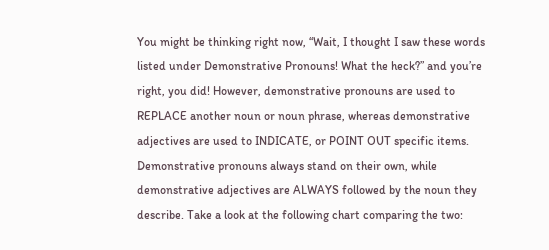You might be thinking right now, “Wait, I thought I saw these words listed under Demonstrative Pronouns! What the heck?” and you’re right, you did! However, demonstrative pronouns are used to REPLACE another noun or noun phrase, whereas demonstrative adjectives are used to INDICATE, or POINT OUT specific items. Demonstrative pronouns always stand on their own, while demonstrative adjectives are ALWAYS followed by the noun they describe. Take a look at the following chart comparing the two: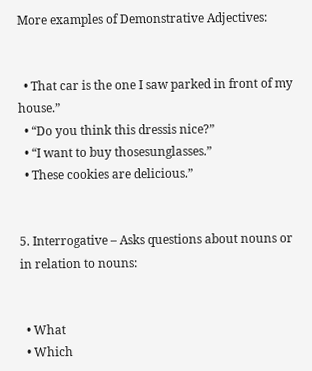More examples of Demonstrative Adjectives:


  • That car is the one I saw parked in front of my house.”
  • “Do you think this dressis nice?”
  • “I want to buy thosesunglasses.”
  • These cookies are delicious.”


5. Interrogative – Asks questions about nouns or in relation to nouns:


  • What
  • Which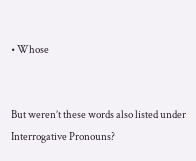• Whose


But weren’t these words also listed under Interrogative Pronouns?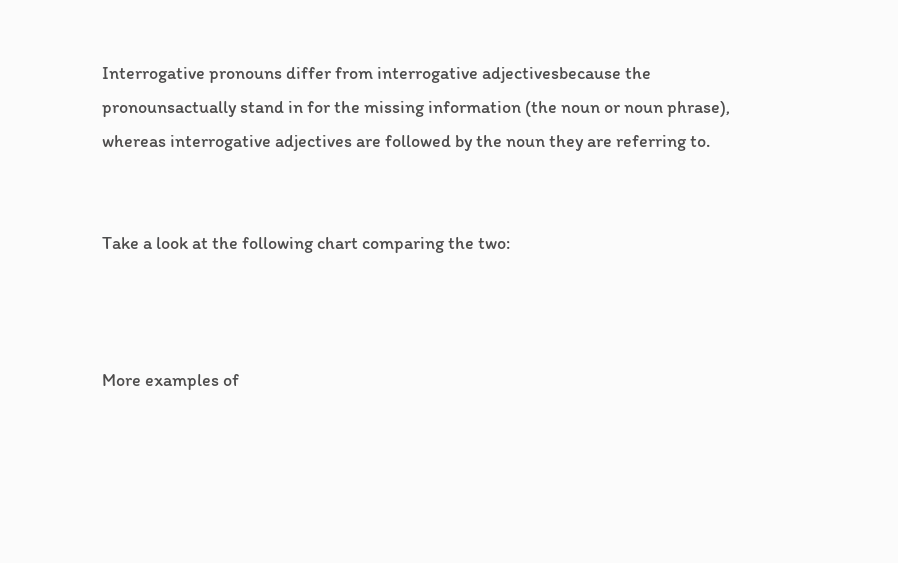Interrogative pronouns differ from interrogative adjectivesbecause the pronounsactually stand in for the missing information (the noun or noun phrase), whereas interrogative adjectives are followed by the noun they are referring to.


Take a look at the following chart comparing the two:



More examples of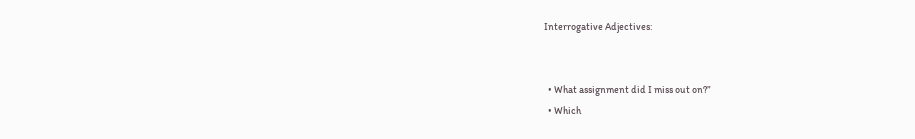Interrogative Adjectives:


  • What assignment did I miss out on?”
  • Which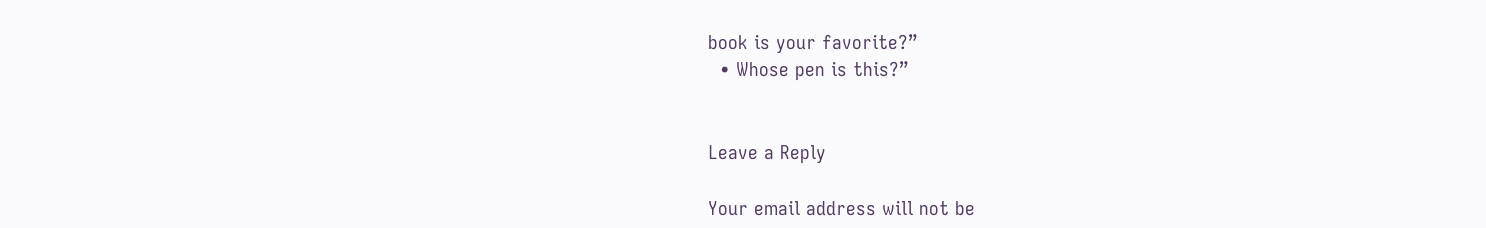book is your favorite?”
  • Whose pen is this?”


Leave a Reply

Your email address will not be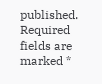published. Required fields are marked *